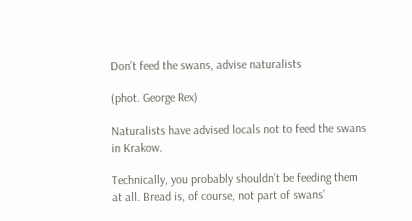Don’t feed the swans, advise naturalists

(phot. George Rex)

Naturalists have advised locals not to feed the swans in Krakow.

Technically, you probably shouldn’t be feeding them at all. Bread is, of course, not part of swans’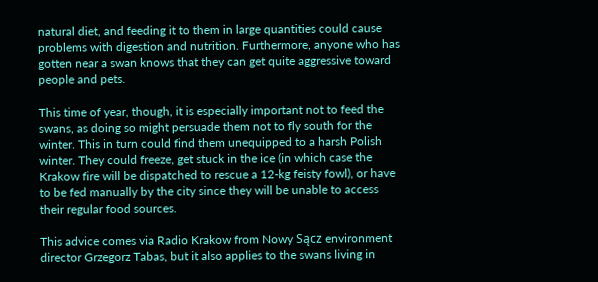natural diet, and feeding it to them in large quantities could cause problems with digestion and nutrition. Furthermore, anyone who has gotten near a swan knows that they can get quite aggressive toward people and pets.

This time of year, though, it is especially important not to feed the swans, as doing so might persuade them not to fly south for the winter. This in turn could find them unequipped to a harsh Polish winter. They could freeze, get stuck in the ice (in which case the Krakow fire will be dispatched to rescue a 12-kg feisty fowl), or have to be fed manually by the city since they will be unable to access their regular food sources.

This advice comes via Radio Krakow from Nowy Sącz environment director Grzegorz Tabas, but it also applies to the swans living in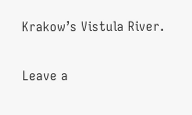Krakow’s Vistula River.

Leave a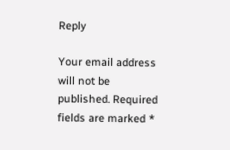Reply

Your email address will not be published. Required fields are marked *